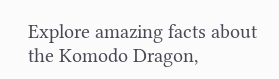Explore amazing facts about the Komodo Dragon,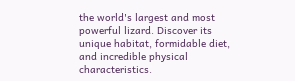the world's largest and most powerful lizard. Discover its unique habitat, formidable diet, and incredible physical characteristics.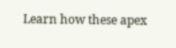Learn how these apex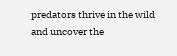predators thrive in the wild and uncover the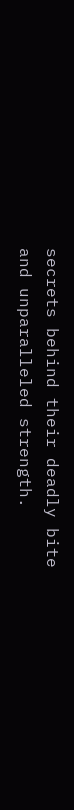secrets behind their deadly bite and unparalleled strength.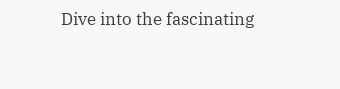Dive into the fascinating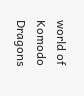world of Komodo Dragons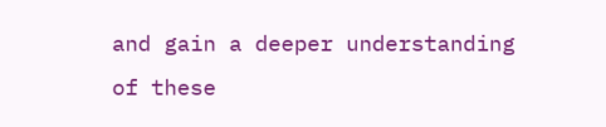and gain a deeper understanding of these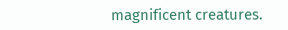magnificent creatures.